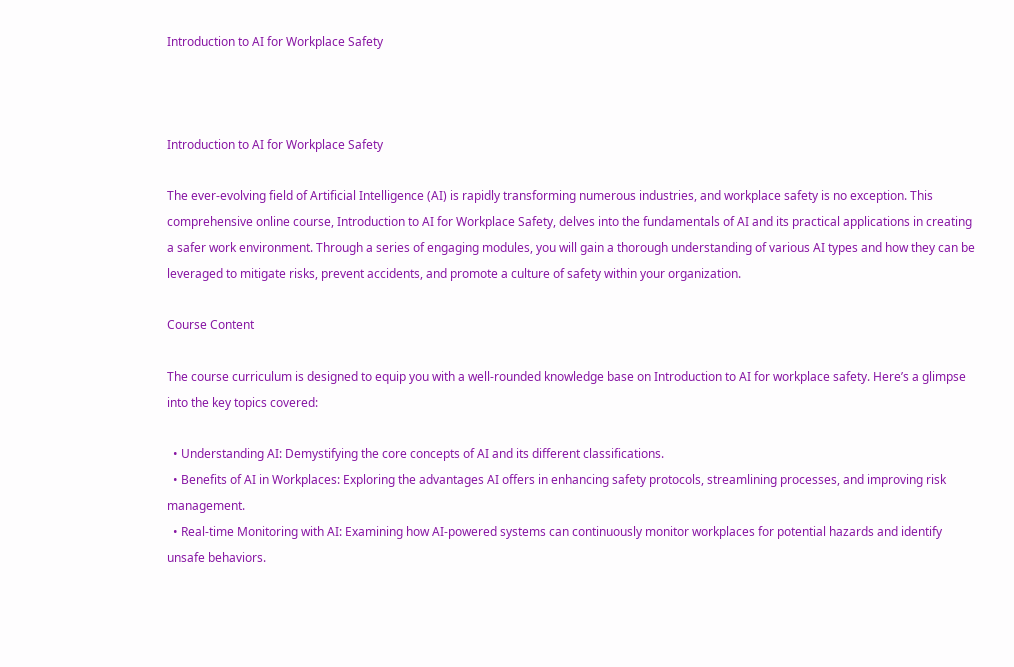Introduction to AI for Workplace Safety



Introduction to AI for Workplace Safety

The ever-evolving field of Artificial Intelligence (AI) is rapidly transforming numerous industries, and workplace safety is no exception. This comprehensive online course, Introduction to AI for Workplace Safety, delves into the fundamentals of AI and its practical applications in creating a safer work environment. Through a series of engaging modules, you will gain a thorough understanding of various AI types and how they can be leveraged to mitigate risks, prevent accidents, and promote a culture of safety within your organization.

Course Content

The course curriculum is designed to equip you with a well-rounded knowledge base on Introduction to AI for workplace safety. Here’s a glimpse into the key topics covered:

  • Understanding AI: Demystifying the core concepts of AI and its different classifications.
  • Benefits of AI in Workplaces: Exploring the advantages AI offers in enhancing safety protocols, streamlining processes, and improving risk management.
  • Real-time Monitoring with AI: Examining how AI-powered systems can continuously monitor workplaces for potential hazards and identify unsafe behaviors.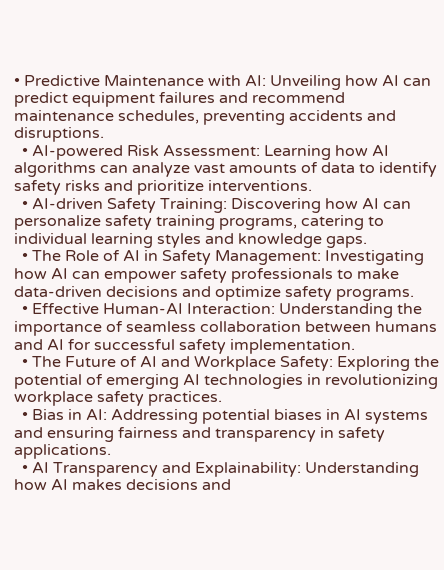• Predictive Maintenance with AI: Unveiling how AI can predict equipment failures and recommend maintenance schedules, preventing accidents and disruptions.
  • AI-powered Risk Assessment: Learning how AI algorithms can analyze vast amounts of data to identify safety risks and prioritize interventions.
  • AI-driven Safety Training: Discovering how AI can personalize safety training programs, catering to individual learning styles and knowledge gaps.
  • The Role of AI in Safety Management: Investigating how AI can empower safety professionals to make data-driven decisions and optimize safety programs.
  • Effective Human-AI Interaction: Understanding the importance of seamless collaboration between humans and AI for successful safety implementation.
  • The Future of AI and Workplace Safety: Exploring the potential of emerging AI technologies in revolutionizing workplace safety practices.
  • Bias in AI: Addressing potential biases in AI systems and ensuring fairness and transparency in safety applications.
  • AI Transparency and Explainability: Understanding how AI makes decisions and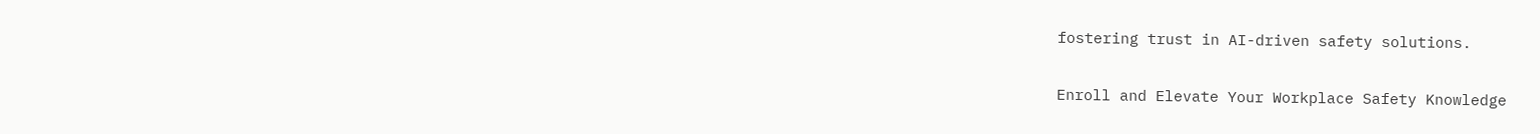fostering trust in AI-driven safety solutions.

Enroll and Elevate Your Workplace Safety Knowledge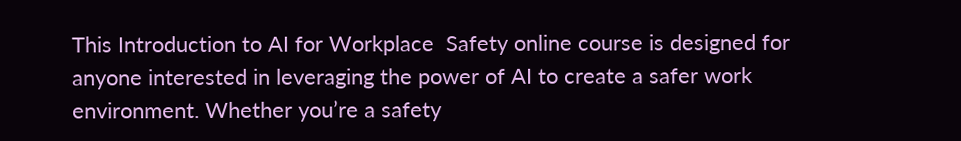This Introduction to AI for Workplace  Safety online course is designed for anyone interested in leveraging the power of AI to create a safer work environment. Whether you’re a safety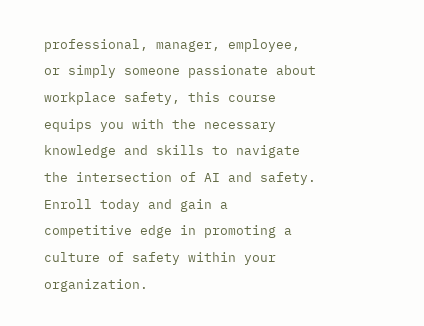professional, manager, employee, or simply someone passionate about workplace safety, this course equips you with the necessary knowledge and skills to navigate the intersection of AI and safety. Enroll today and gain a competitive edge in promoting a culture of safety within your organization.